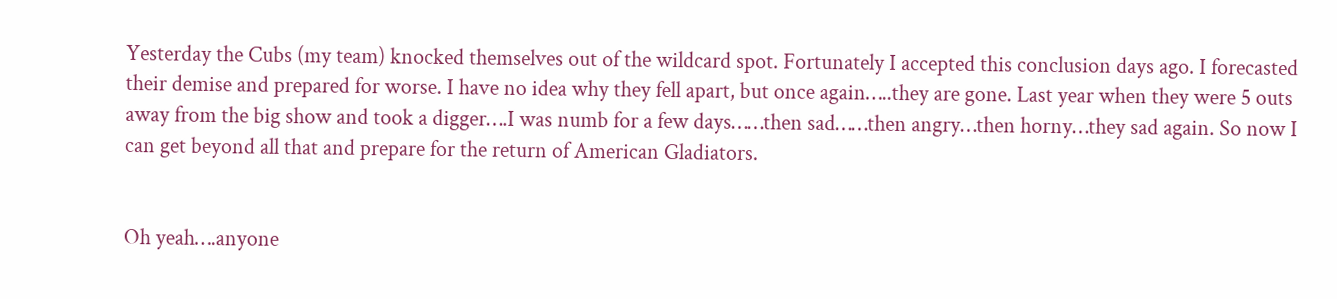Yesterday the Cubs (my team) knocked themselves out of the wildcard spot. Fortunately I accepted this conclusion days ago. I forecasted their demise and prepared for worse. I have no idea why they fell apart, but once again…..they are gone. Last year when they were 5 outs away from the big show and took a digger….I was numb for a few days……then sad……then angry…then horny…they sad again. So now I can get beyond all that and prepare for the return of American Gladiators.


Oh yeah….anyone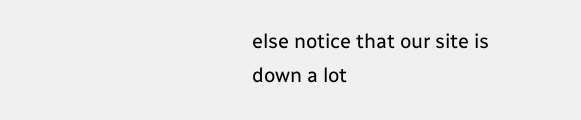else notice that our site is down a lot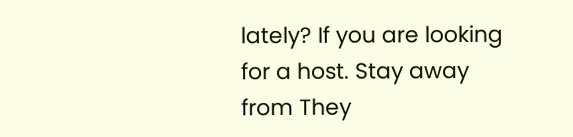lately? If you are looking for a host. Stay away from They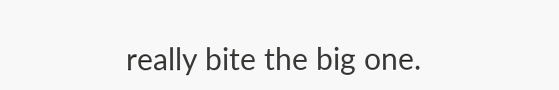really bite the big one.